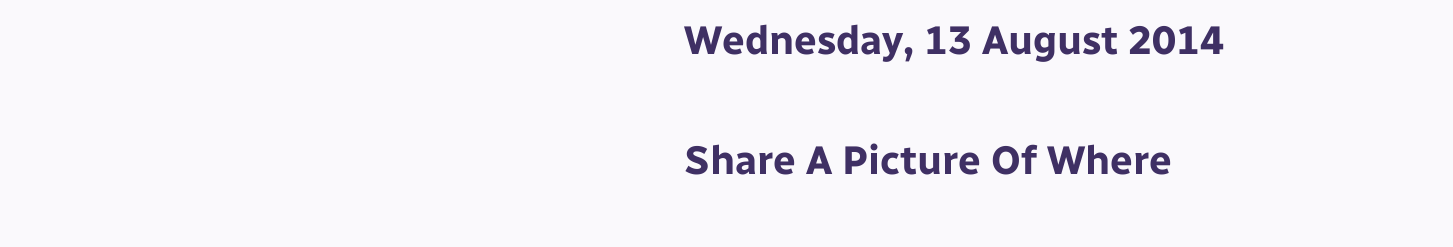Wednesday, 13 August 2014

Share A Picture Of Where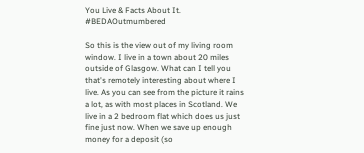You Live & Facts About It. #BEDAOutmumbered

So this is the view out of my living room window. I live in a town about 20 miles outside of Glasgow. What can I tell you that's remotely interesting about where I live. As you can see from the picture it rains a lot, as with most places in Scotland. We live in a 2 bedroom flat which does us just fine just now. When we save up enough money for a deposit (so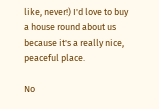like, never!) I'd love to buy a house round about us because it's a really nice, peaceful place.

No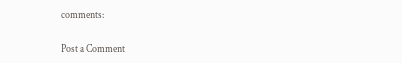comments:

Post a Comment